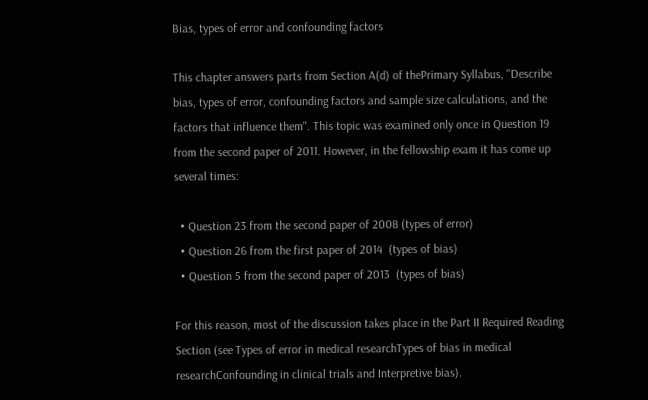Bias, types of error and confounding factors

This chapter answers parts from Section A(d) of thePrimary Syllabus, "Describe bias, types of error, confounding factors and sample size calculations, and the factors that influence them". This topic was examined only once in Question 19 from the second paper of 2011. However, in the fellowship exam it has come up several times:

  • Question 23 from the second paper of 2008 (types of error)
  • Question 26 from the first paper of 2014  (types of bias)
  • Question 5 from the second paper of 2013  (types of bias)

For this reason, most of the discussion takes place in the Part II Required Reading Section (see Types of error in medical researchTypes of bias in medical researchConfounding in clinical trials and Interpretive bias).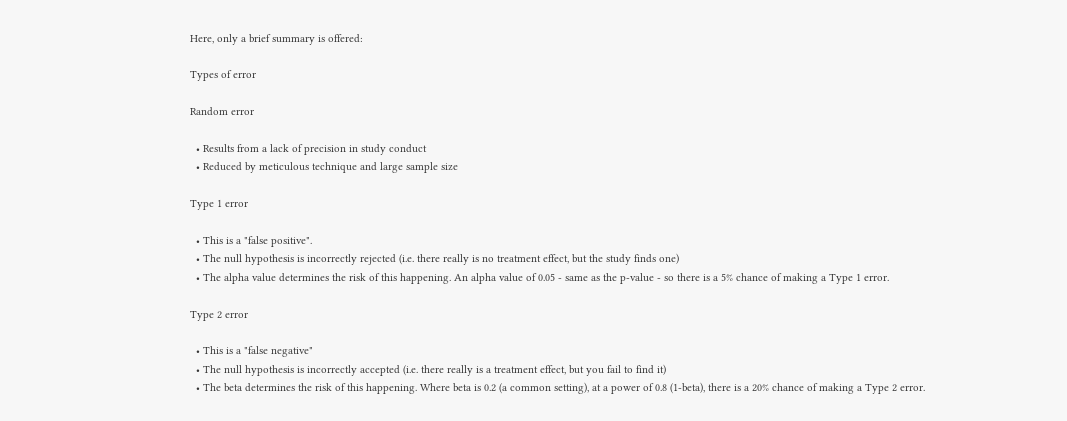Here, only a brief summary is offered:

Types of error

Random error

  • Results from a lack of precision in study conduct
  • Reduced by meticulous technique and large sample size

Type 1 error

  • This is a "false positive".
  • The null hypothesis is incorrectly rejected (i.e. there really is no treatment effect, but the study finds one)
  • The alpha value determines the risk of this happening. An alpha value of 0.05 - same as the p-value - so there is a 5% chance of making a Type 1 error.

Type 2 error

  • This is a "false negative"
  • The null hypothesis is incorrectly accepted (i.e. there really is a treatment effect, but you fail to find it)
  • The beta determines the risk of this happening. Where beta is 0.2 (a common setting), at a power of 0.8 (1-beta), there is a 20% chance of making a Type 2 error.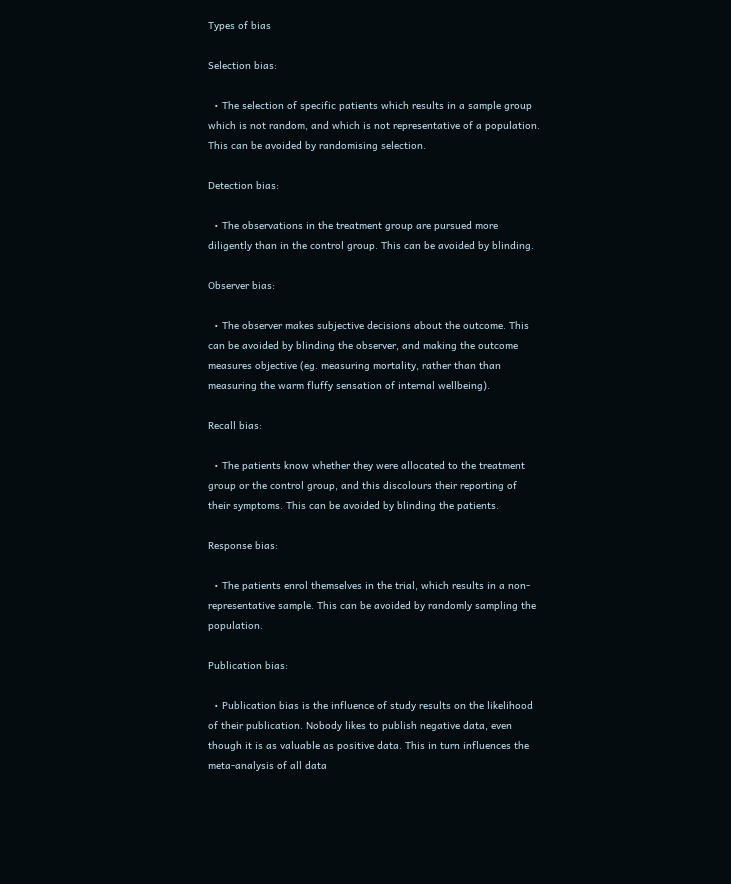Types of bias

Selection bias:

  • The selection of specific patients which results in a sample group which is not random, and which is not representative of a population. This can be avoided by randomising selection.

Detection bias:

  • The observations in the treatment group are pursued more diligently than in the control group. This can be avoided by blinding.

Observer bias:

  • The observer makes subjective decisions about the outcome. This can be avoided by blinding the observer, and making the outcome measures objective (eg. measuring mortality, rather than than measuring the warm fluffy sensation of internal wellbeing).

Recall bias:

  • The patients know whether they were allocated to the treatment group or the control group, and this discolours their reporting of their symptoms. This can be avoided by blinding the patients.

Response bias:

  • The patients enrol themselves in the trial, which results in a non-representative sample. This can be avoided by randomly sampling the population.

Publication bias:

  • Publication bias is the influence of study results on the likelihood of their publication. Nobody likes to publish negative data, even though it is as valuable as positive data. This in turn influences the meta-analysis of all data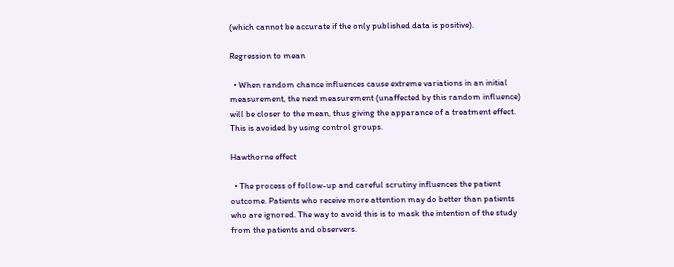(which cannot be accurate if the only published data is positive).

Regression to mean

  • When random chance influences cause extreme variations in an initial measurement, the next measurement (unaffected by this random influence) will be closer to the mean, thus giving the apparance of a treatment effect. This is avoided by using control groups.

Hawthorne effect

  • The process of follow-up and careful scrutiny influences the patient outcome. Patients who receive more attention may do better than patients who are ignored. The way to avoid this is to mask the intention of the study from the patients and observers.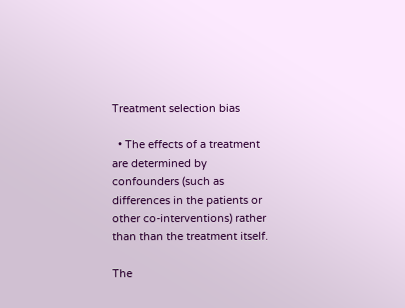Treatment selection bias

  • The effects of a treatment are determined by confounders (such as differences in the patients or other co-interventions) rather than than the treatment itself.

The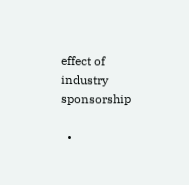effect of industry sponsorship

  •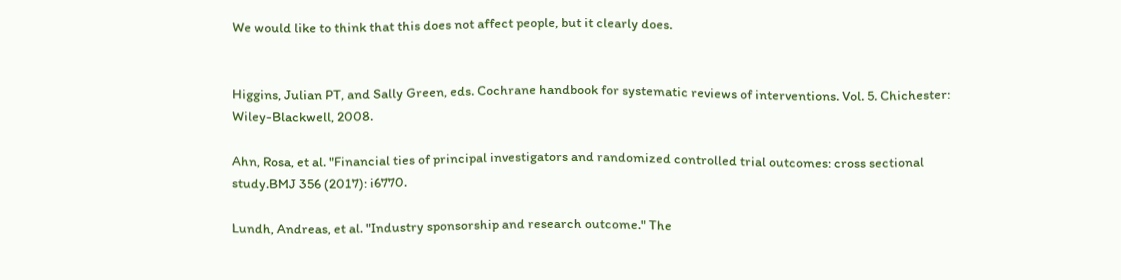We would like to think that this does not affect people, but it clearly does.


Higgins, Julian PT, and Sally Green, eds. Cochrane handbook for systematic reviews of interventions. Vol. 5. Chichester: Wiley-Blackwell, 2008.

Ahn, Rosa, et al. "Financial ties of principal investigators and randomized controlled trial outcomes: cross sectional study.BMJ 356 (2017): i6770.

Lundh, Andreas, et al. "Industry sponsorship and research outcome." The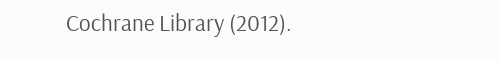Cochrane Library (2012).